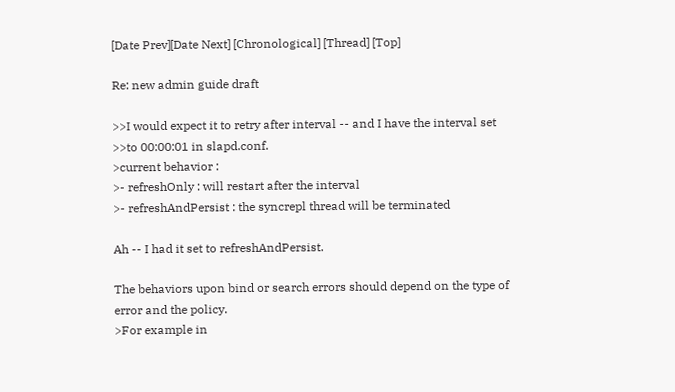[Date Prev][Date Next] [Chronological] [Thread] [Top]

Re: new admin guide draft

>>I would expect it to retry after interval -- and I have the interval set
>>to 00:00:01 in slapd.conf.
>current behavior :
>- refreshOnly : will restart after the interval
>- refreshAndPersist : the syncrepl thread will be terminated

Ah -- I had it set to refreshAndPersist.

The behaviors upon bind or search errors should depend on the type of error and the policy.
>For example in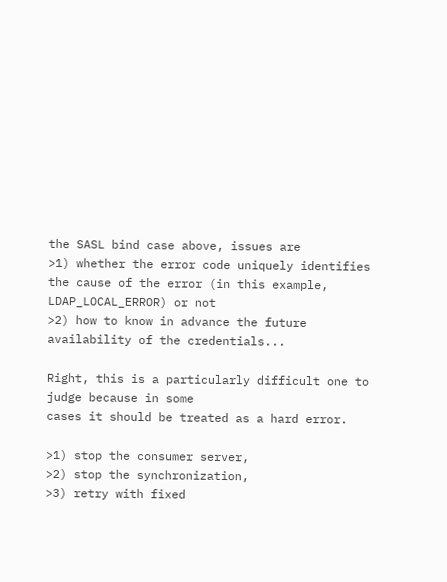the SASL bind case above, issues are
>1) whether the error code uniquely identifies the cause of the error (in this example, LDAP_LOCAL_ERROR) or not
>2) how to know in advance the future availability of the credentials...

Right, this is a particularly difficult one to judge because in some
cases it should be treated as a hard error.

>1) stop the consumer server,
>2) stop the synchronization,
>3) retry with fixed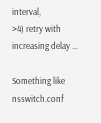interval,
>4) retry with increasing delay ...

Something like nsswitch.conf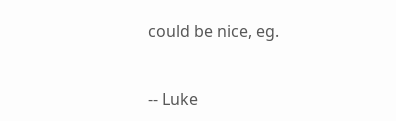could be nice, eg.


-- Luke